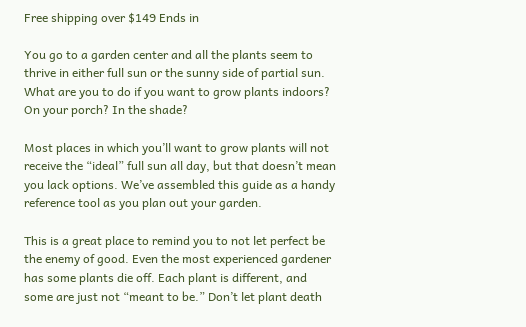Free shipping over $149 Ends in

You go to a garden center and all the plants seem to thrive in either full sun or the sunny side of partial sun. What are you to do if you want to grow plants indoors? On your porch? In the shade?

Most places in which you’ll want to grow plants will not receive the “ideal” full sun all day, but that doesn’t mean you lack options. We’ve assembled this guide as a handy reference tool as you plan out your garden.

This is a great place to remind you to not let perfect be the enemy of good. Even the most experienced gardener has some plants die off. Each plant is different, and some are just not “meant to be.” Don’t let plant death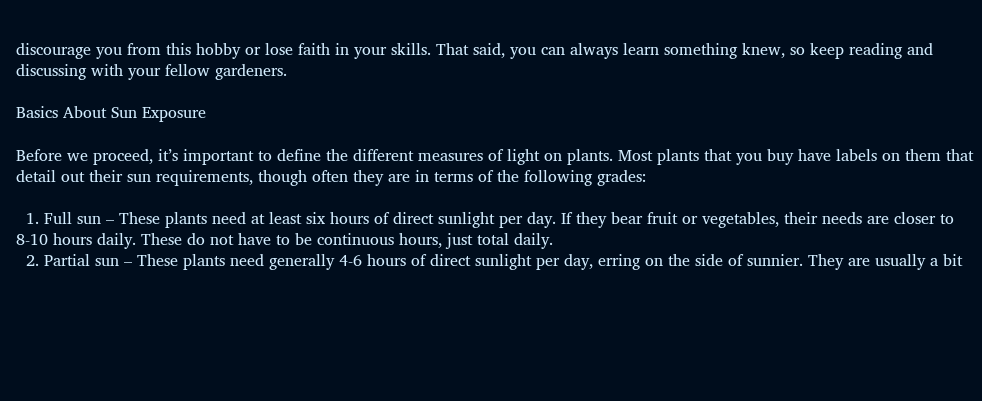discourage you from this hobby or lose faith in your skills. That said, you can always learn something knew, so keep reading and discussing with your fellow gardeners.

Basics About Sun Exposure

Before we proceed, it’s important to define the different measures of light on plants. Most plants that you buy have labels on them that detail out their sun requirements, though often they are in terms of the following grades:

  1. Full sun – These plants need at least six hours of direct sunlight per day. If they bear fruit or vegetables, their needs are closer to 8-10 hours daily. These do not have to be continuous hours, just total daily.
  2. Partial sun – These plants need generally 4-6 hours of direct sunlight per day, erring on the side of sunnier. They are usually a bit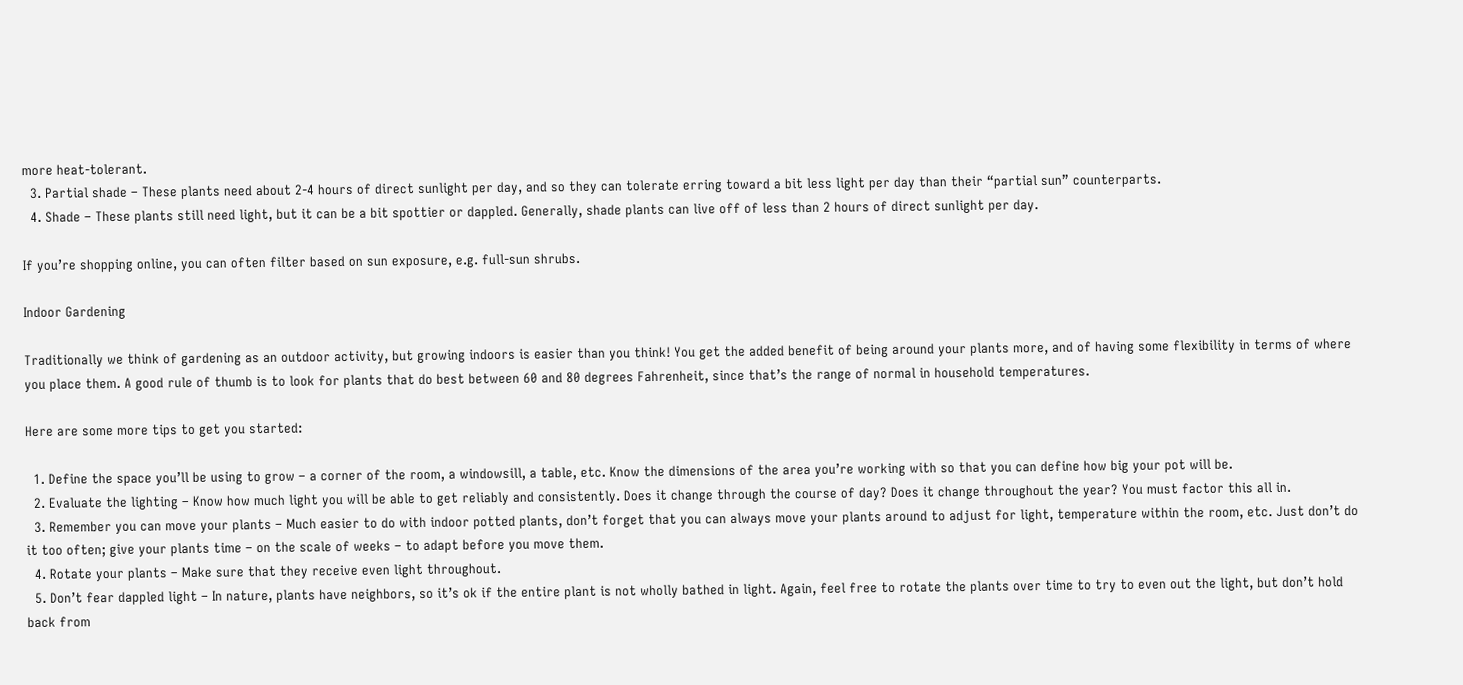more heat-tolerant.
  3. Partial shade – These plants need about 2-4 hours of direct sunlight per day, and so they can tolerate erring toward a bit less light per day than their “partial sun” counterparts.
  4. Shade – These plants still need light, but it can be a bit spottier or dappled. Generally, shade plants can live off of less than 2 hours of direct sunlight per day.

If you’re shopping online, you can often filter based on sun exposure, e.g. full-sun shrubs.

Indoor Gardening

Traditionally we think of gardening as an outdoor activity, but growing indoors is easier than you think! You get the added benefit of being around your plants more, and of having some flexibility in terms of where you place them. A good rule of thumb is to look for plants that do best between 60 and 80 degrees Fahrenheit, since that’s the range of normal in household temperatures.

Here are some more tips to get you started:

  1. Define the space you’ll be using to grow – a corner of the room, a windowsill, a table, etc. Know the dimensions of the area you’re working with so that you can define how big your pot will be.
  2. Evaluate the lighting – Know how much light you will be able to get reliably and consistently. Does it change through the course of day? Does it change throughout the year? You must factor this all in.
  3. Remember you can move your plants – Much easier to do with indoor potted plants, don’t forget that you can always move your plants around to adjust for light, temperature within the room, etc. Just don’t do it too often; give your plants time – on the scale of weeks – to adapt before you move them.
  4. Rotate your plants – Make sure that they receive even light throughout.
  5. Don’t fear dappled light – In nature, plants have neighbors, so it’s ok if the entire plant is not wholly bathed in light. Again, feel free to rotate the plants over time to try to even out the light, but don’t hold back from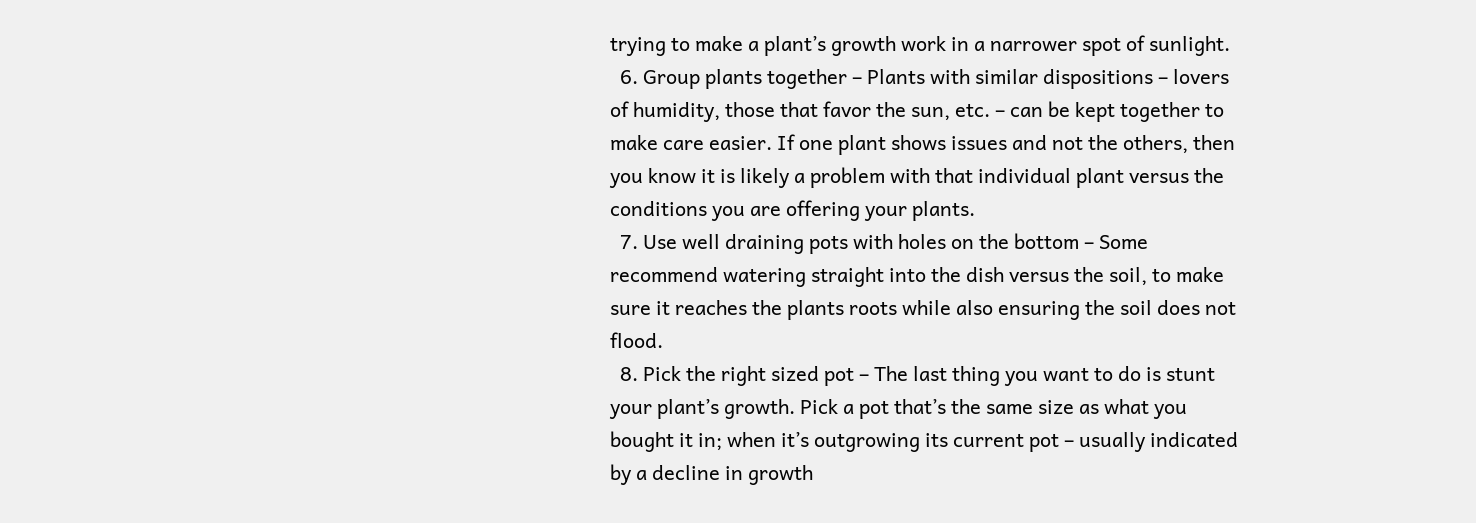trying to make a plant’s growth work in a narrower spot of sunlight.
  6. Group plants together – Plants with similar dispositions – lovers of humidity, those that favor the sun, etc. – can be kept together to make care easier. If one plant shows issues and not the others, then you know it is likely a problem with that individual plant versus the conditions you are offering your plants.
  7. Use well draining pots with holes on the bottom – Some recommend watering straight into the dish versus the soil, to make sure it reaches the plants roots while also ensuring the soil does not flood.
  8. Pick the right sized pot – The last thing you want to do is stunt your plant’s growth. Pick a pot that’s the same size as what you bought it in; when it’s outgrowing its current pot – usually indicated by a decline in growth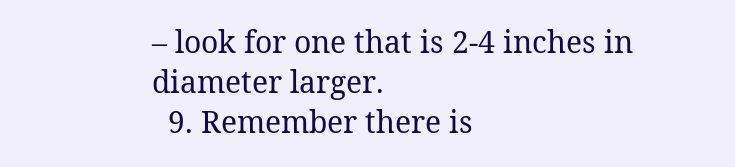– look for one that is 2-4 inches in diameter larger.
  9. Remember there is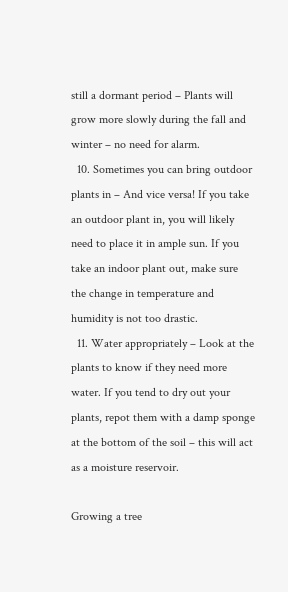still a dormant period – Plants will grow more slowly during the fall and winter – no need for alarm.
  10. Sometimes you can bring outdoor plants in – And vice versa! If you take an outdoor plant in, you will likely need to place it in ample sun. If you take an indoor plant out, make sure the change in temperature and humidity is not too drastic.
  11. Water appropriately – Look at the plants to know if they need more water. If you tend to dry out your plants, repot them with a damp sponge at the bottom of the soil – this will act as a moisture reservoir.

Growing a tree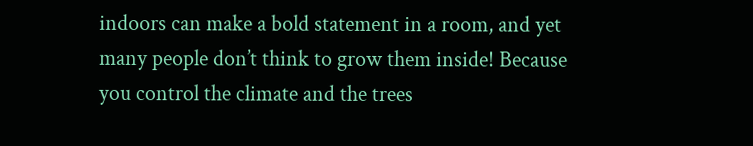indoors can make a bold statement in a room, and yet many people don’t think to grow them inside! Because you control the climate and the trees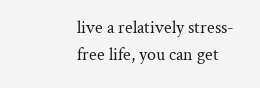live a relatively stress-free life, you can get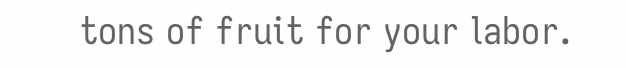tons of fruit for your labor.